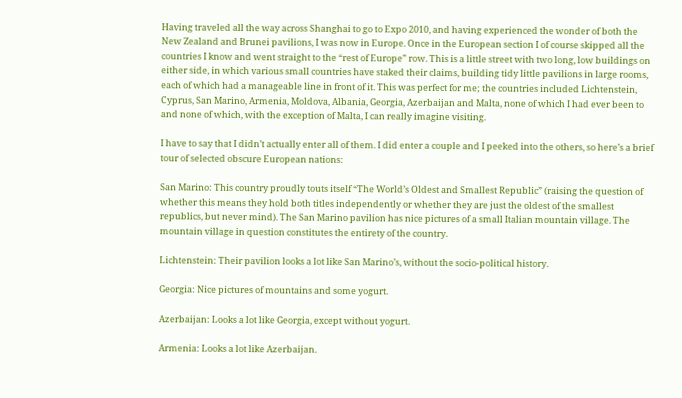Having traveled all the way across Shanghai to go to Expo 2010, and having experienced the wonder of both the New Zealand and Brunei pavilions, I was now in Europe. Once in the European section I of course skipped all the countries I know and went straight to the “rest of Europe” row. This is a little street with two long, low buildings on either side, in which various small countries have staked their claims, building tidy little pavilions in large rooms, each of which had a manageable line in front of it. This was perfect for me; the countries included Lichtenstein, Cyprus, San Marino, Armenia, Moldova, Albania, Georgia, Azerbaijan and Malta, none of which I had ever been to and none of which, with the exception of Malta, I can really imagine visiting.

I have to say that I didn’t actually enter all of them. I did enter a couple and I peeked into the others, so here’s a brief tour of selected obscure European nations:

San Marino: This country proudly touts itself “The World’s Oldest and Smallest Republic” (raising the question of whether this means they hold both titles independently or whether they are just the oldest of the smallest republics, but never mind). The San Marino pavilion has nice pictures of a small Italian mountain village. The mountain village in question constitutes the entirety of the country.

Lichtenstein: Their pavilion looks a lot like San Marino’s, without the socio-political history.

Georgia: Nice pictures of mountains and some yogurt.

Azerbaijan: Looks a lot like Georgia, except without yogurt.

Armenia: Looks a lot like Azerbaijan.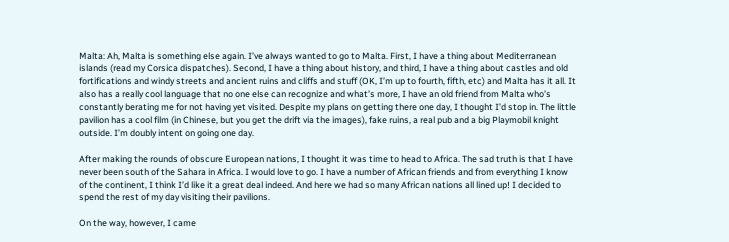Malta: Ah, Malta is something else again. I’ve always wanted to go to Malta. First, I have a thing about Mediterranean islands (read my Corsica dispatches). Second, I have a thing about history, and third, I have a thing about castles and old fortifications and windy streets and ancient ruins and cliffs and stuff (OK, I’m up to fourth, fifth, etc) and Malta has it all. It also has a really cool language that no one else can recognize and what’s more, I have an old friend from Malta who’s constantly berating me for not having yet visited. Despite my plans on getting there one day, I thought I’d stop in. The little pavilion has a cool film (in Chinese, but you get the drift via the images), fake ruins, a real pub and a big Playmobil knight outside. I’m doubly intent on going one day.

After making the rounds of obscure European nations, I thought it was time to head to Africa. The sad truth is that I have never been south of the Sahara in Africa. I would love to go. I have a number of African friends and from everything I know of the continent, I think I’d like it a great deal indeed. And here we had so many African nations all lined up! I decided to spend the rest of my day visiting their pavilions.

On the way, however, I came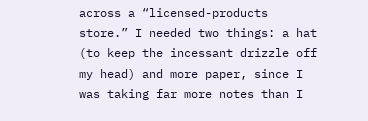across a “licensed-products store.” I needed two things: a hat (to keep the incessant drizzle off my head) and more paper, since I was taking far more notes than I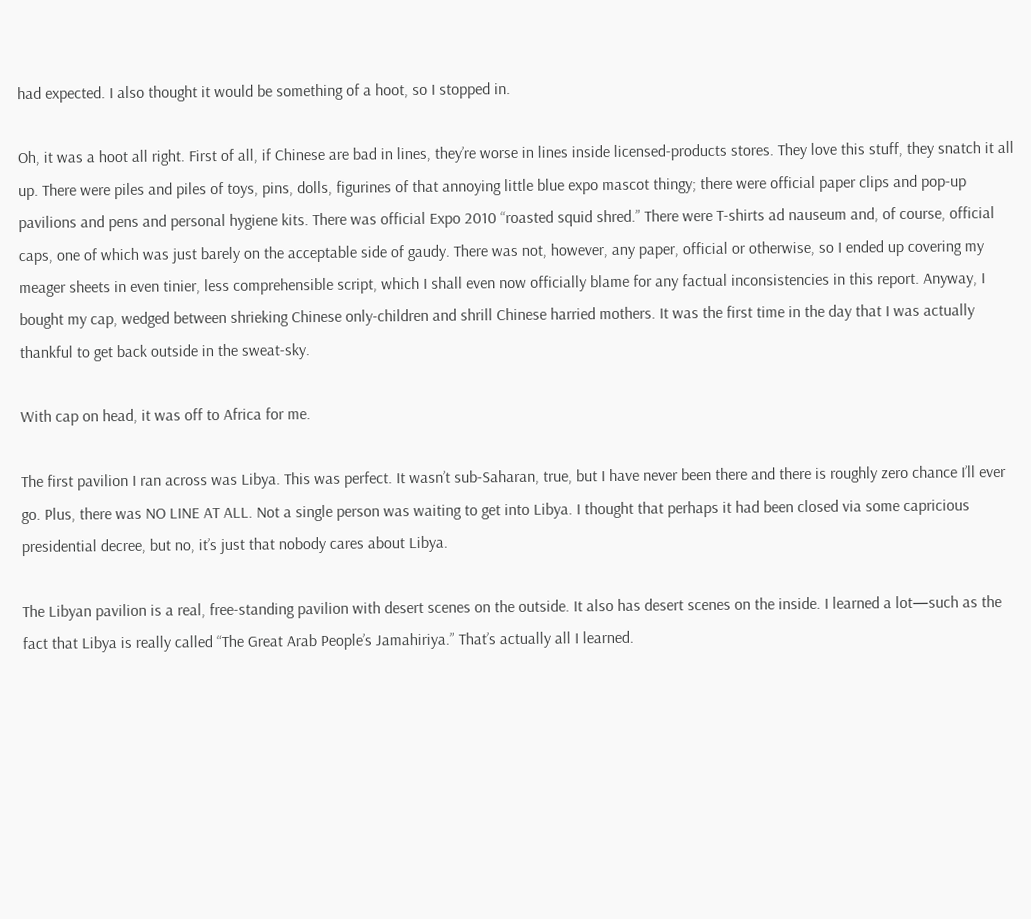had expected. I also thought it would be something of a hoot, so I stopped in.

Oh, it was a hoot all right. First of all, if Chinese are bad in lines, they’re worse in lines inside licensed-products stores. They love this stuff, they snatch it all up. There were piles and piles of toys, pins, dolls, figurines of that annoying little blue expo mascot thingy; there were official paper clips and pop-up pavilions and pens and personal hygiene kits. There was official Expo 2010 “roasted squid shred.” There were T-shirts ad nauseum and, of course, official caps, one of which was just barely on the acceptable side of gaudy. There was not, however, any paper, official or otherwise, so I ended up covering my meager sheets in even tinier, less comprehensible script, which I shall even now officially blame for any factual inconsistencies in this report. Anyway, I bought my cap, wedged between shrieking Chinese only-children and shrill Chinese harried mothers. It was the first time in the day that I was actually thankful to get back outside in the sweat-sky.

With cap on head, it was off to Africa for me.

The first pavilion I ran across was Libya. This was perfect. It wasn’t sub-Saharan, true, but I have never been there and there is roughly zero chance I’ll ever go. Plus, there was NO LINE AT ALL. Not a single person was waiting to get into Libya. I thought that perhaps it had been closed via some capricious presidential decree, but no, it’s just that nobody cares about Libya.

The Libyan pavilion is a real, free-standing pavilion with desert scenes on the outside. It also has desert scenes on the inside. I learned a lot—such as the fact that Libya is really called “The Great Arab People’s Jamahiriya.” That’s actually all I learned.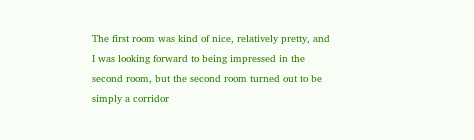The first room was kind of nice, relatively pretty, and I was looking forward to being impressed in the second room, but the second room turned out to be simply a corridor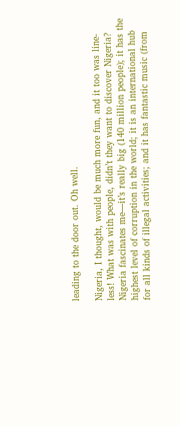leading to the door out. Oh well.

Nigeria, I thought, would be much more fun, and it too was line-less! What was with people, didn’t they want to discover Nigeria? Nigeria fascinates me—it’s really big (140 million people); it has the highest level of corruption in the world; it is an international hub for all kinds of illegal activities; and it has fantastic music (from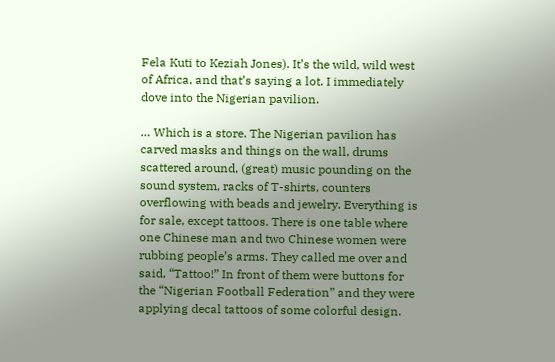Fela Kuti to Keziah Jones). It’s the wild, wild west of Africa, and that’s saying a lot. I immediately dove into the Nigerian pavilion.

… Which is a store. The Nigerian pavilion has carved masks and things on the wall, drums scattered around, (great) music pounding on the sound system, racks of T-shirts, counters overflowing with beads and jewelry. Everything is for sale, except tattoos. There is one table where one Chinese man and two Chinese women were rubbing people’s arms. They called me over and said, “Tattoo!” In front of them were buttons for the “Nigerian Football Federation” and they were applying decal tattoos of some colorful design.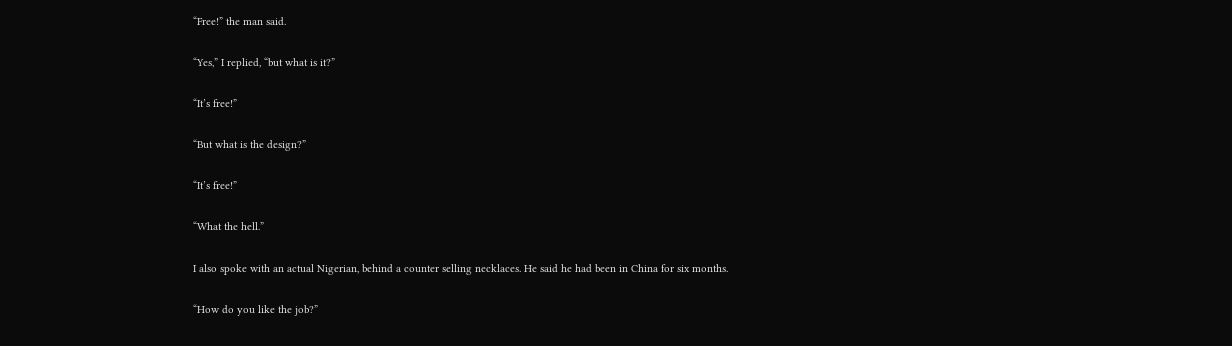“Free!” the man said.

“Yes,” I replied, “but what is it?”

“It’s free!”

“But what is the design?”

“It’s free!”

“What the hell.”

I also spoke with an actual Nigerian, behind a counter selling necklaces. He said he had been in China for six months.

“How do you like the job?”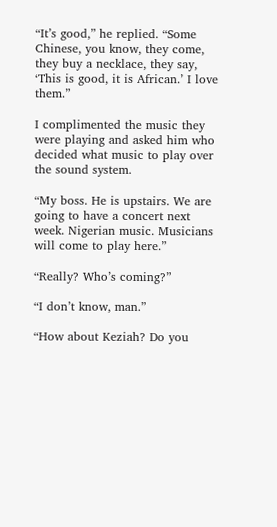“It’s good,” he replied. “Some Chinese, you know, they come, they buy a necklace, they say, ‘This is good, it is African.’ I love them.”

I complimented the music they were playing and asked him who decided what music to play over the sound system.

“My boss. He is upstairs. We are going to have a concert next week. Nigerian music. Musicians will come to play here.”

“Really? Who’s coming?”

“I don’t know, man.”

“How about Keziah? Do you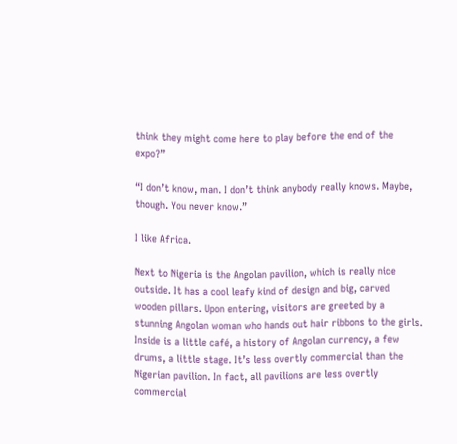think they might come here to play before the end of the expo?”

“I don’t know, man. I don’t think anybody really knows. Maybe, though. You never know.”

I like Africa.

Next to Nigeria is the Angolan pavilion, which is really nice outside. It has a cool leafy kind of design and big, carved wooden pillars. Upon entering, visitors are greeted by a stunning Angolan woman who hands out hair ribbons to the girls. Inside is a little café, a history of Angolan currency, a few drums, a little stage. It’s less overtly commercial than the Nigerian pavilion. In fact, all pavilions are less overtly commercial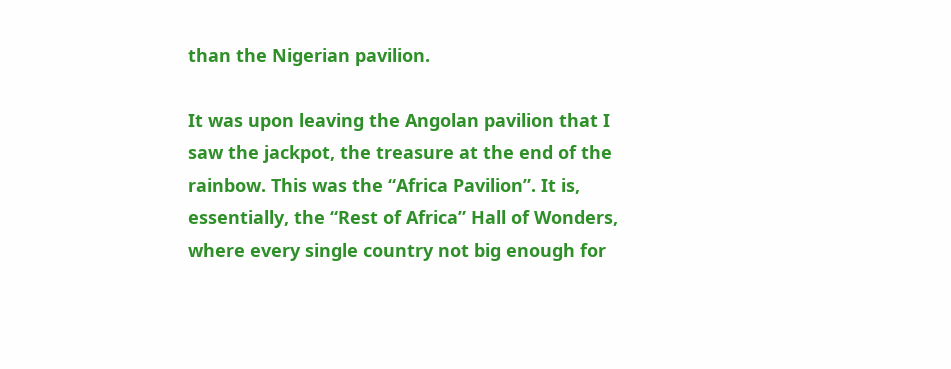than the Nigerian pavilion.

It was upon leaving the Angolan pavilion that I saw the jackpot, the treasure at the end of the rainbow. This was the “Africa Pavilion”. It is, essentially, the “Rest of Africa” Hall of Wonders, where every single country not big enough for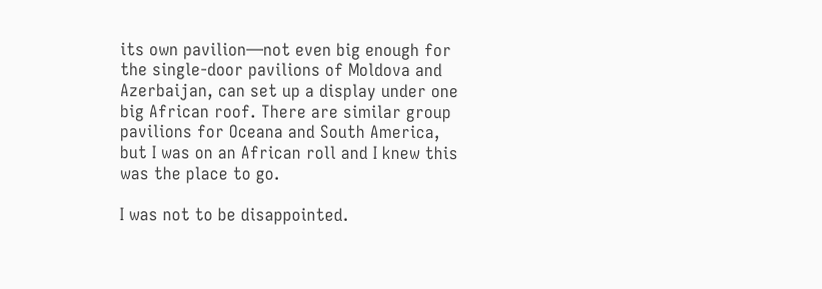its own pavilion—not even big enough for the single-door pavilions of Moldova and Azerbaijan, can set up a display under one big African roof. There are similar group pavilions for Oceana and South America, but I was on an African roll and I knew this was the place to go.

I was not to be disappointed.